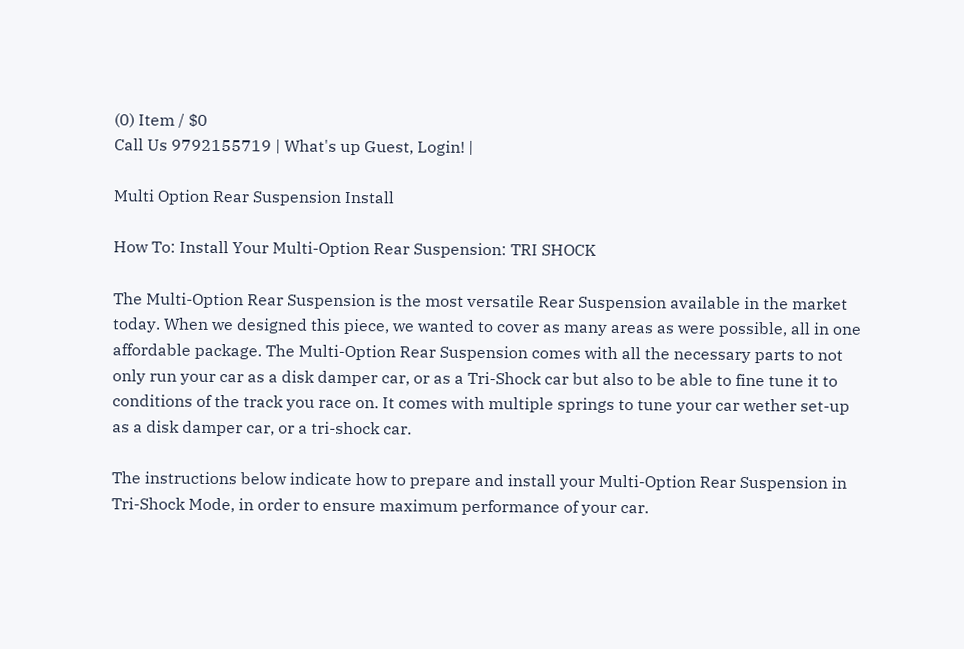(0) Item / $0
Call Us 9792155719 | What's up Guest, Login! |

Multi Option Rear Suspension Install

How To: Install Your Multi-Option Rear Suspension: TRI SHOCK

The Multi-Option Rear Suspension is the most versatile Rear Suspension available in the market today. When we designed this piece, we wanted to cover as many areas as were possible, all in one affordable package. The Multi-Option Rear Suspension comes with all the necessary parts to not only run your car as a disk damper car, or as a Tri-Shock car but also to be able to fine tune it to conditions of the track you race on. It comes with multiple springs to tune your car wether set-up as a disk damper car, or a tri-shock car.

The instructions below indicate how to prepare and install your Multi-Option Rear Suspension in Tri-Shock Mode, in order to ensure maximum performance of your car.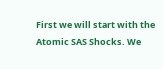First we will start with the Atomic SAS Shocks. We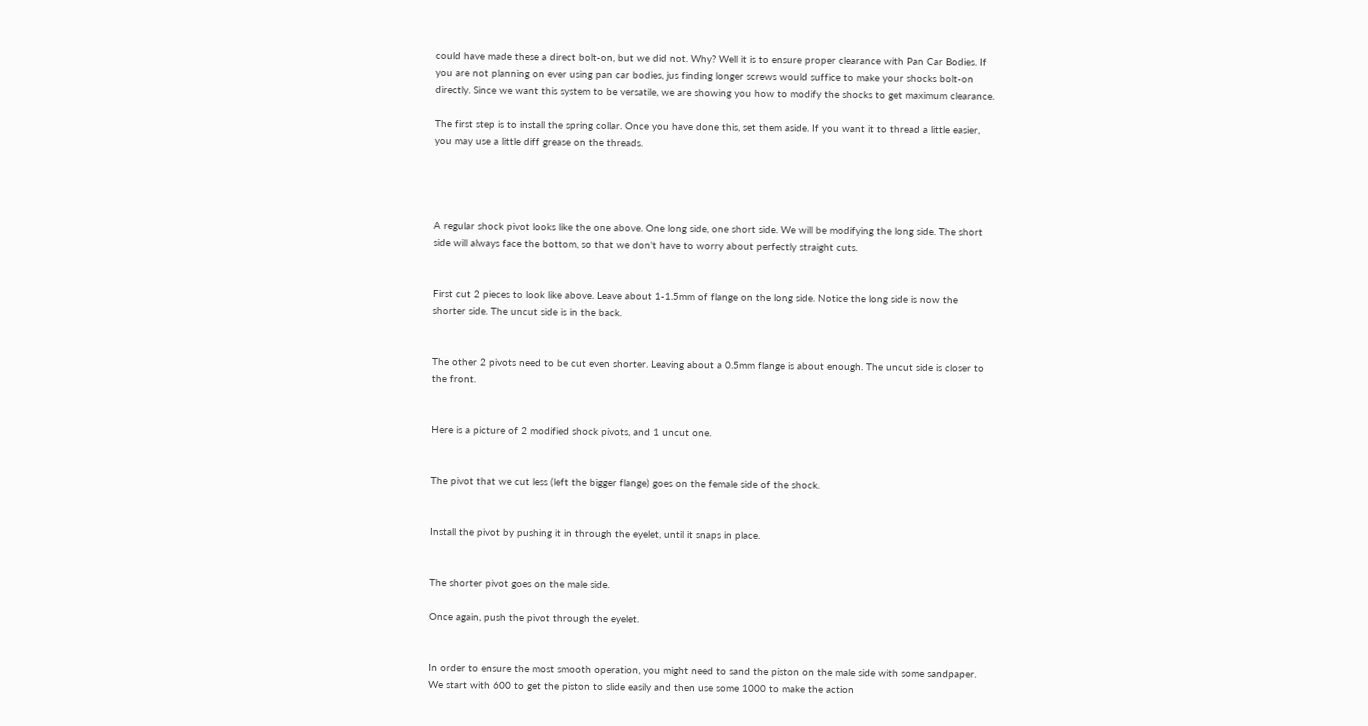could have made these a direct bolt-on, but we did not. Why? Well it is to ensure proper clearance with Pan Car Bodies. If you are not planning on ever using pan car bodies, jus finding longer screws would suffice to make your shocks bolt-on directly. Since we want this system to be versatile, we are showing you how to modify the shocks to get maximum clearance.

The first step is to install the spring collar. Once you have done this, set them aside. If you want it to thread a little easier, you may use a little diff grease on the threads.




A regular shock pivot looks like the one above. One long side, one short side. We will be modifying the long side. The short side will always face the bottom, so that we don't have to worry about perfectly straight cuts.


First cut 2 pieces to look like above. Leave about 1-1.5mm of flange on the long side. Notice the long side is now the shorter side. The uncut side is in the back.


The other 2 pivots need to be cut even shorter. Leaving about a 0.5mm flange is about enough. The uncut side is closer to the front.


Here is a picture of 2 modified shock pivots, and 1 uncut one.


The pivot that we cut less (left the bigger flange) goes on the female side of the shock.


Install the pivot by pushing it in through the eyelet, until it snaps in place.


The shorter pivot goes on the male side.

Once again, push the pivot through the eyelet.


In order to ensure the most smooth operation, you might need to sand the piston on the male side with some sandpaper. We start with 600 to get the piston to slide easily and then use some 1000 to make the action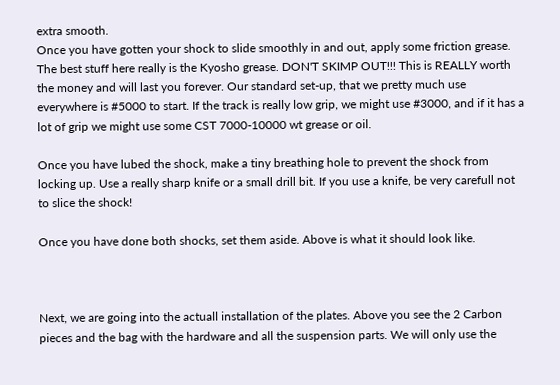extra smooth.
Once you have gotten your shock to slide smoothly in and out, apply some friction grease. The best stuff here really is the Kyosho grease. DON'T SKIMP OUT!!! This is REALLY worth the money and will last you forever. Our standard set-up, that we pretty much use everywhere is #5000 to start. If the track is really low grip, we might use #3000, and if it has a lot of grip we might use some CST 7000-10000 wt grease or oil.

Once you have lubed the shock, make a tiny breathing hole to prevent the shock from locking up. Use a really sharp knife or a small drill bit. If you use a knife, be very carefull not to slice the shock!

Once you have done both shocks, set them aside. Above is what it should look like.



Next, we are going into the actuall installation of the plates. Above you see the 2 Carbon pieces and the bag with the hardware and all the suspension parts. We will only use the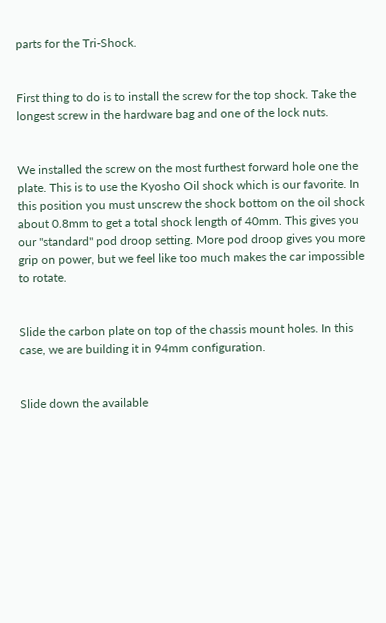parts for the Tri-Shock.


First thing to do is to install the screw for the top shock. Take the longest screw in the hardware bag and one of the lock nuts.


We installed the screw on the most furthest forward hole one the plate. This is to use the Kyosho Oil shock which is our favorite. In this position you must unscrew the shock bottom on the oil shock about 0.8mm to get a total shock length of 40mm. This gives you our "standard" pod droop setting. More pod droop gives you more grip on power, but we feel like too much makes the car impossible to rotate.


Slide the carbon plate on top of the chassis mount holes. In this case, we are building it in 94mm configuration.


Slide down the available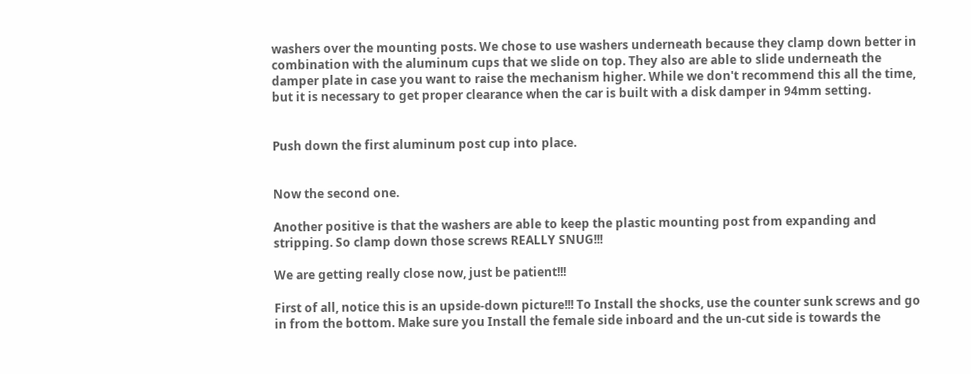washers over the mounting posts. We chose to use washers underneath because they clamp down better in combination with the aluminum cups that we slide on top. They also are able to slide underneath the damper plate in case you want to raise the mechanism higher. While we don't recommend this all the time, but it is necessary to get proper clearance when the car is built with a disk damper in 94mm setting.


Push down the first aluminum post cup into place.


Now the second one.

Another positive is that the washers are able to keep the plastic mounting post from expanding and stripping. So clamp down those screws REALLY SNUG!!!

We are getting really close now, just be patient!!!

First of all, notice this is an upside-down picture!!! To Install the shocks, use the counter sunk screws and go in from the bottom. Make sure you Install the female side inboard and the un-cut side is towards the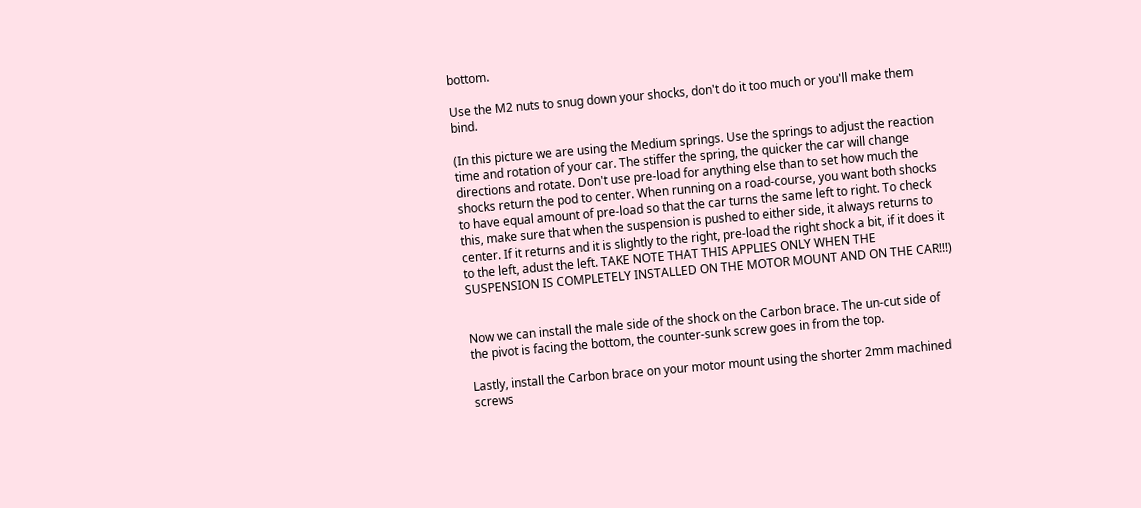bottom.

Use the M2 nuts to snug down your shocks, don't do it too much or you'll make them bind.

(In this picture we are using the Medium springs. Use the springs to adjust the reaction time and rotation of your car. The stiffer the spring, the quicker the car will change directions and rotate. Don't use pre-load for anything else than to set how much the shocks return the pod to center. When running on a road-course, you want both shocks to have equal amount of pre-load so that the car turns the same left to right. To check this, make sure that when the suspension is pushed to either side, it always returns to center. If it returns and it is slightly to the right, pre-load the right shock a bit, if it does it to the left, adust the left. TAKE NOTE THAT THIS APPLIES ONLY WHEN THE SUSPENSION IS COMPLETELY INSTALLED ON THE MOTOR MOUNT AND ON THE CAR!!!)


Now we can install the male side of the shock on the Carbon brace. The un-cut side of the pivot is facing the bottom, the counter-sunk screw goes in from the top.

Lastly, install the Carbon brace on your motor mount using the shorter 2mm machined screws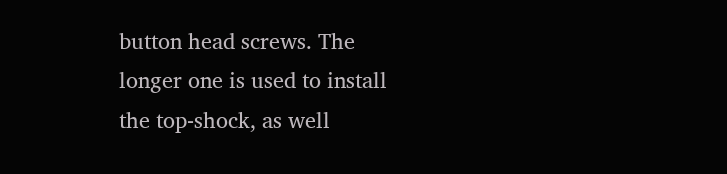button head screws. The longer one is used to install the top-shock, as well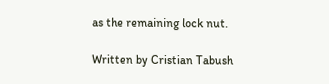as the remaining lock nut.

Written by Cristian Tabush